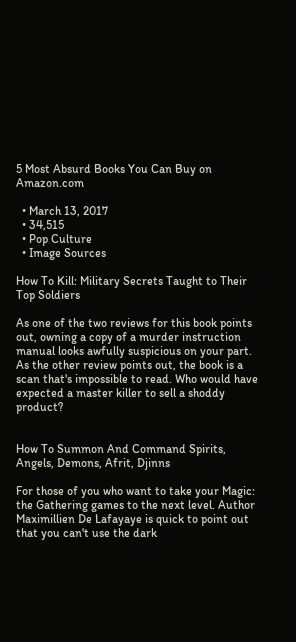5 Most Absurd Books You Can Buy on Amazon.com

  • March 13, 2017
  • 34,515
  • Pop Culture
  • Image Sources

How To Kill: Military Secrets Taught to Their Top Soldiers

As one of the two reviews for this book points out, owning a copy of a murder instruction manual looks awfully suspicious on your part. As the other review points out, the book is a scan that's impossible to read. Who would have expected a master killer to sell a shoddy product?


How To Summon And Command Spirits, Angels, Demons, Afrit, Djinns

For those of you who want to take your Magic: the Gathering games to the next level. Author Maximillien De Lafayaye is quick to point out that you can't use the dark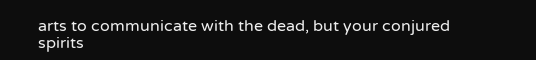arts to communicate with the dead, but your conjured spirits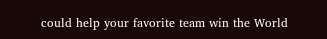could help your favorite team win the World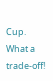Cup. What a trade-off!